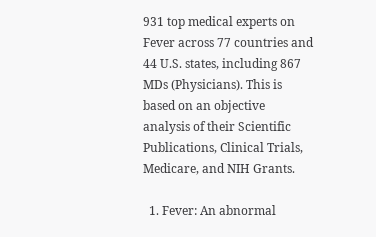931 top medical experts on Fever across 77 countries and 44 U.S. states, including 867 MDs (Physicians). This is based on an objective analysis of their Scientific Publications, Clinical Trials, Medicare, and NIH Grants.

  1. Fever: An abnormal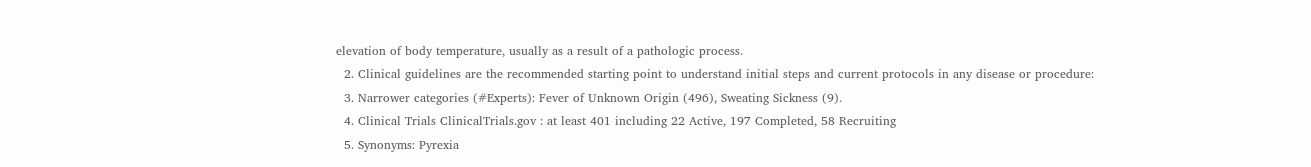elevation of body temperature, usually as a result of a pathologic process.
  2. Clinical guidelines are the recommended starting point to understand initial steps and current protocols in any disease or procedure:
  3. Narrower categories (#Experts): Fever of Unknown Origin (496), Sweating Sickness (9).
  4. Clinical Trials ClinicalTrials.gov : at least 401 including 22 Active, 197 Completed, 58 Recruiting
  5. Synonyms: Pyrexia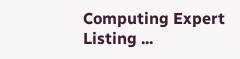Computing Expert Listing ...